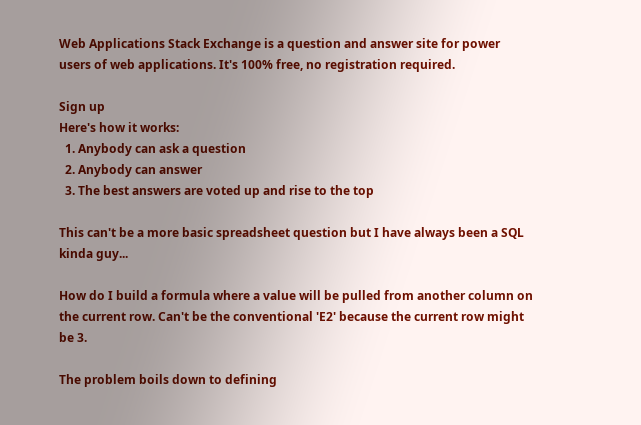Web Applications Stack Exchange is a question and answer site for power users of web applications. It's 100% free, no registration required.

Sign up
Here's how it works:
  1. Anybody can ask a question
  2. Anybody can answer
  3. The best answers are voted up and rise to the top

This can't be a more basic spreadsheet question but I have always been a SQL kinda guy...

How do I build a formula where a value will be pulled from another column on the current row. Can't be the conventional 'E2' because the current row might be 3.

The problem boils down to defining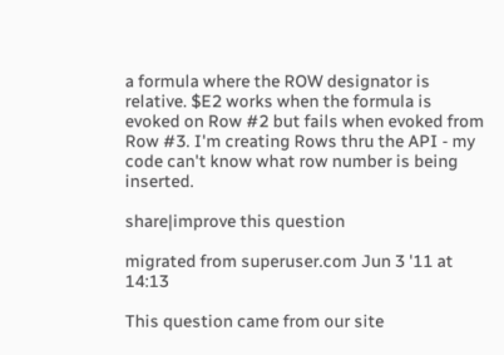a formula where the ROW designator is relative. $E2 works when the formula is evoked on Row #2 but fails when evoked from Row #3. I'm creating Rows thru the API - my code can't know what row number is being inserted.

share|improve this question

migrated from superuser.com Jun 3 '11 at 14:13

This question came from our site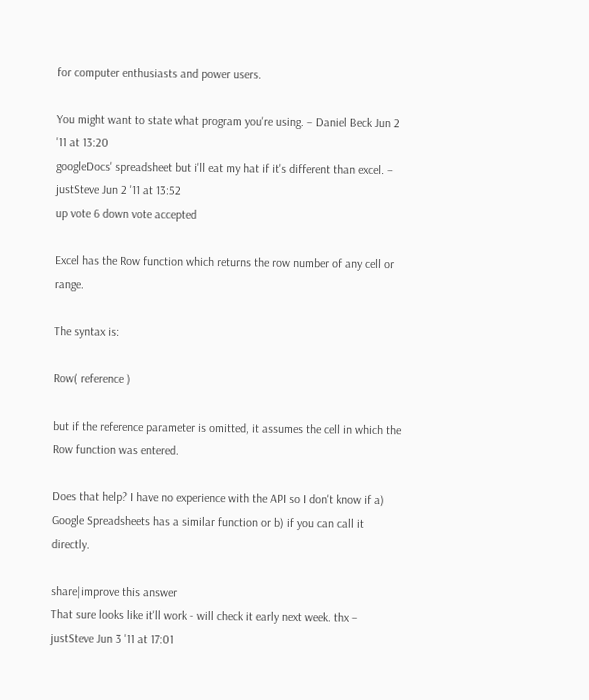for computer enthusiasts and power users.

You might want to state what program you're using. – Daniel Beck Jun 2 '11 at 13:20
googleDocs' spreadsheet but i'll eat my hat if it's different than excel. – justSteve Jun 2 '11 at 13:52
up vote 6 down vote accepted

Excel has the Row function which returns the row number of any cell or range.

The syntax is:

Row( reference )

but if the reference parameter is omitted, it assumes the cell in which the Row function was entered.

Does that help? I have no experience with the API so I don't know if a) Google Spreadsheets has a similar function or b) if you can call it directly.

share|improve this answer
That sure looks like it'll work - will check it early next week. thx – justSteve Jun 3 '11 at 17:01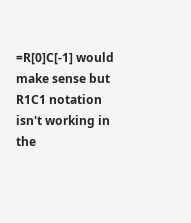=R[0]C[-1] would make sense but R1C1 notation isn't working in the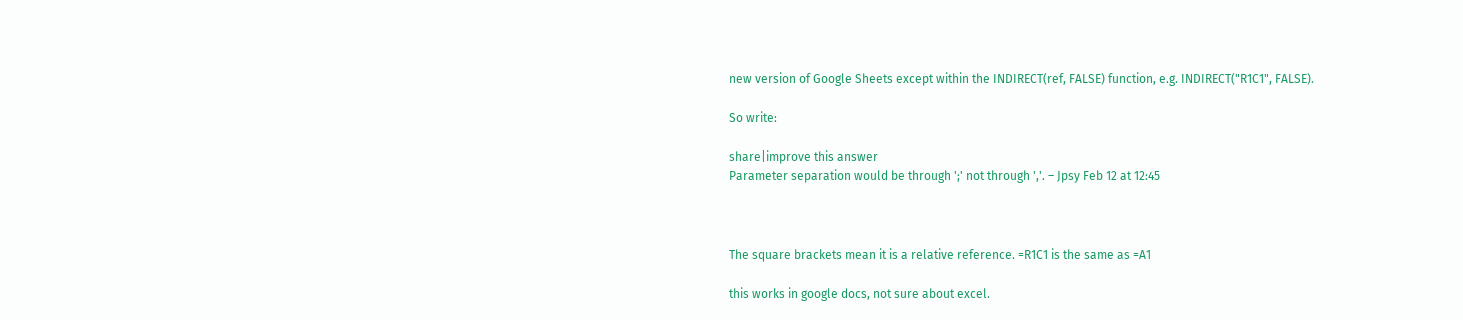new version of Google Sheets except within the INDIRECT(ref, FALSE) function, e.g. INDIRECT("R1C1", FALSE).

So write:

share|improve this answer
Parameter separation would be through ';' not through ','. – Jpsy Feb 12 at 12:45



The square brackets mean it is a relative reference. =R1C1 is the same as =A1

this works in google docs, not sure about excel.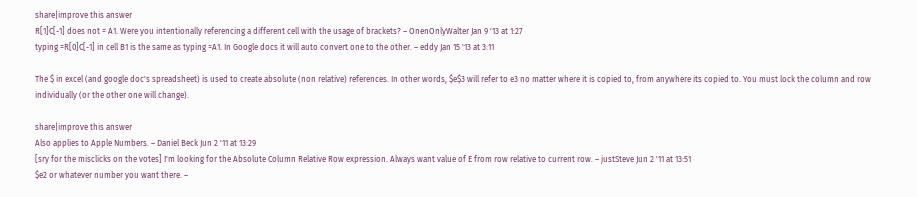share|improve this answer
R[1]C[-1] does not = A1. Were you intentionally referencing a different cell with the usage of brackets? – OnenOnlyWalter Jan 9 '13 at 1:27
typing =R[0]C[-1] in cell B1 is the same as typing =A1. In Google docs it will auto convert one to the other. – eddy Jan 15 '13 at 3:11

The $ in excel (and google doc's spreadsheet) is used to create absolute (non relative) references. In other words, $e$3 will refer to e3 no matter where it is copied to, from anywhere its copied to. You must lock the column and row individually (or the other one will change).

share|improve this answer
Also applies to Apple Numbers. – Daniel Beck Jun 2 '11 at 13:29
[sry for the misclicks on the votes] I'm looking for the Absolute Column Relative Row expression. Always want value of E from row relative to current row. – justSteve Jun 2 '11 at 13:51
$e2 or whatever number you want there. –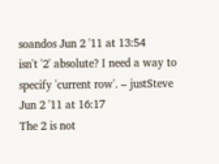soandos Jun 2 '11 at 13:54
isn't '2' absolute? I need a way to specify 'current row'. – justSteve Jun 2 '11 at 16:17
The 2 is not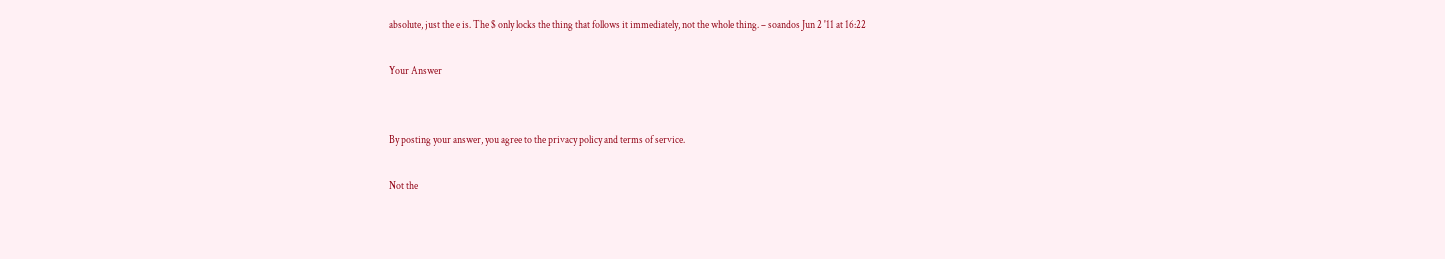absolute, just the e is. The $ only locks the thing that follows it immediately, not the whole thing. – soandos Jun 2 '11 at 16:22

Your Answer


By posting your answer, you agree to the privacy policy and terms of service.

Not the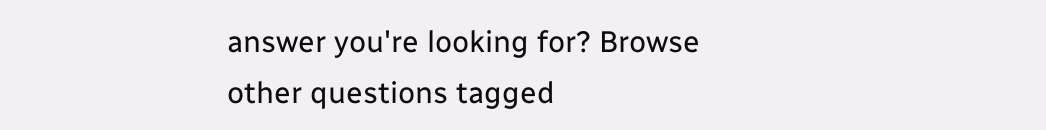answer you're looking for? Browse other questions tagged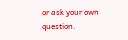or ask your own question.